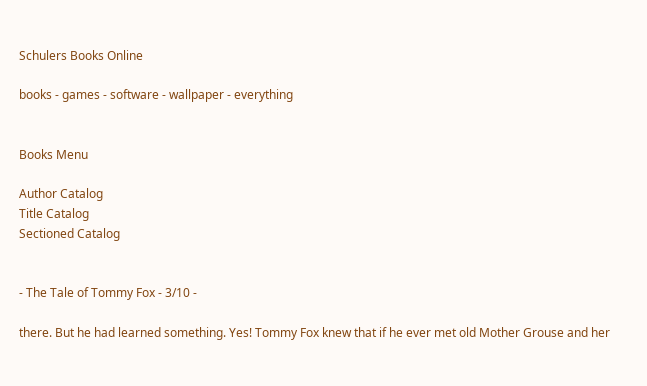Schulers Books Online

books - games - software - wallpaper - everything


Books Menu

Author Catalog
Title Catalog
Sectioned Catalog


- The Tale of Tommy Fox - 3/10 -

there. But he had learned something. Yes! Tommy Fox knew that if he ever met old Mother Grouse and her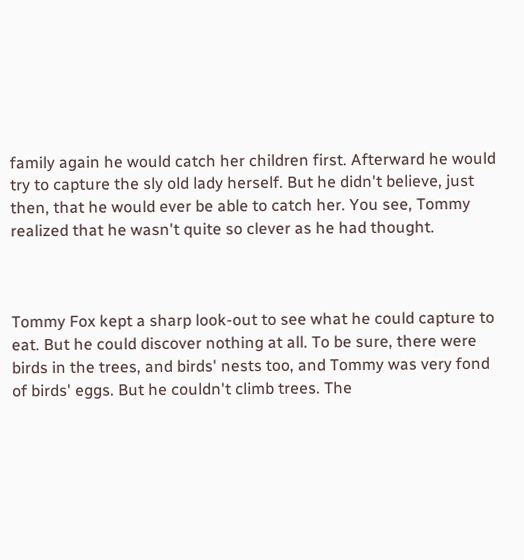family again he would catch her children first. Afterward he would try to capture the sly old lady herself. But he didn't believe, just then, that he would ever be able to catch her. You see, Tommy realized that he wasn't quite so clever as he had thought.



Tommy Fox kept a sharp look-out to see what he could capture to eat. But he could discover nothing at all. To be sure, there were birds in the trees, and birds' nests too, and Tommy was very fond of birds' eggs. But he couldn't climb trees. The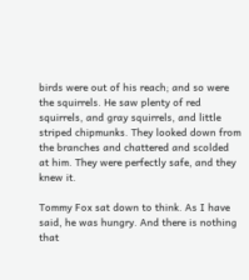birds were out of his reach; and so were the squirrels. He saw plenty of red squirrels, and gray squirrels, and little striped chipmunks. They looked down from the branches and chattered and scolded at him. They were perfectly safe, and they knew it.

Tommy Fox sat down to think. As I have said, he was hungry. And there is nothing that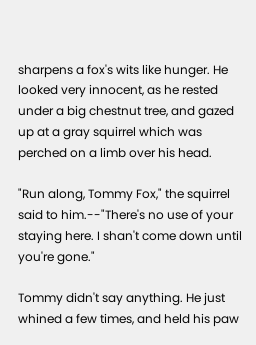sharpens a fox's wits like hunger. He looked very innocent, as he rested under a big chestnut tree, and gazed up at a gray squirrel which was perched on a limb over his head.

"Run along, Tommy Fox," the squirrel said to him.--"There's no use of your staying here. I shan't come down until you're gone."

Tommy didn't say anything. He just whined a few times, and held his paw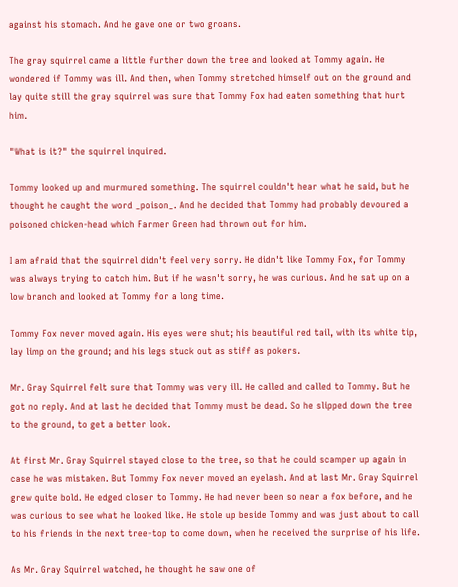against his stomach. And he gave one or two groans.

The gray squirrel came a little further down the tree and looked at Tommy again. He wondered if Tommy was ill. And then, when Tommy stretched himself out on the ground and lay quite still the gray squirrel was sure that Tommy Fox had eaten something that hurt him.

"What is it?" the squirrel inquired.

Tommy looked up and murmured something. The squirrel couldn't hear what he said, but he thought he caught the word _poison_. And he decided that Tommy had probably devoured a poisoned chicken-head which Farmer Green had thrown out for him.

I am afraid that the squirrel didn't feel very sorry. He didn't like Tommy Fox, for Tommy was always trying to catch him. But if he wasn't sorry, he was curious. And he sat up on a low branch and looked at Tommy for a long time.

Tommy Fox never moved again. His eyes were shut; his beautiful red tail, with its white tip, lay limp on the ground; and his legs stuck out as stiff as pokers.

Mr. Gray Squirrel felt sure that Tommy was very ill. He called and called to Tommy. But he got no reply. And at last he decided that Tommy must be dead. So he slipped down the tree to the ground, to get a better look.

At first Mr. Gray Squirrel stayed close to the tree, so that he could scamper up again in case he was mistaken. But Tommy Fox never moved an eyelash. And at last Mr. Gray Squirrel grew quite bold. He edged closer to Tommy. He had never been so near a fox before, and he was curious to see what he looked like. He stole up beside Tommy and was just about to call to his friends in the next tree-top to come down, when he received the surprise of his life.

As Mr. Gray Squirrel watched, he thought he saw one of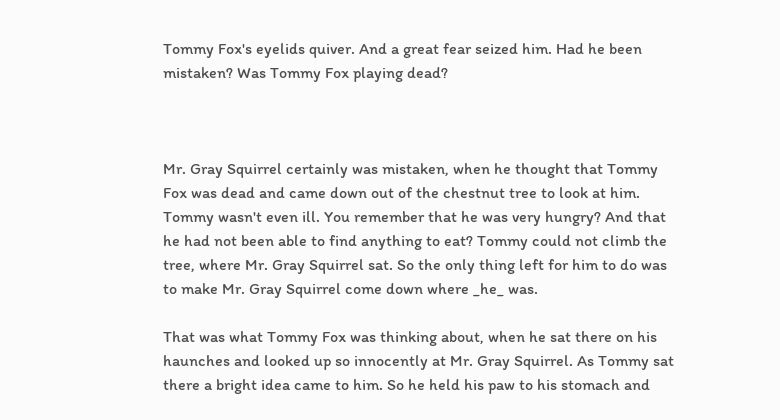Tommy Fox's eyelids quiver. And a great fear seized him. Had he been mistaken? Was Tommy Fox playing dead?



Mr. Gray Squirrel certainly was mistaken, when he thought that Tommy Fox was dead and came down out of the chestnut tree to look at him. Tommy wasn't even ill. You remember that he was very hungry? And that he had not been able to find anything to eat? Tommy could not climb the tree, where Mr. Gray Squirrel sat. So the only thing left for him to do was to make Mr. Gray Squirrel come down where _he_ was.

That was what Tommy Fox was thinking about, when he sat there on his haunches and looked up so innocently at Mr. Gray Squirrel. As Tommy sat there a bright idea came to him. So he held his paw to his stomach and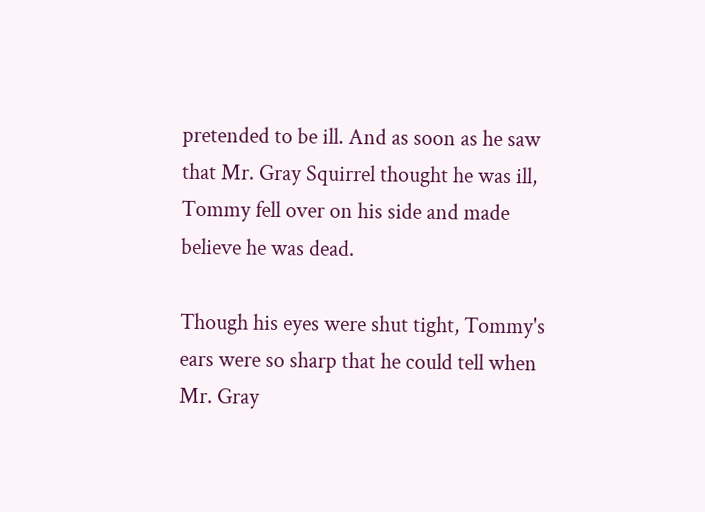pretended to be ill. And as soon as he saw that Mr. Gray Squirrel thought he was ill, Tommy fell over on his side and made believe he was dead.

Though his eyes were shut tight, Tommy's ears were so sharp that he could tell when Mr. Gray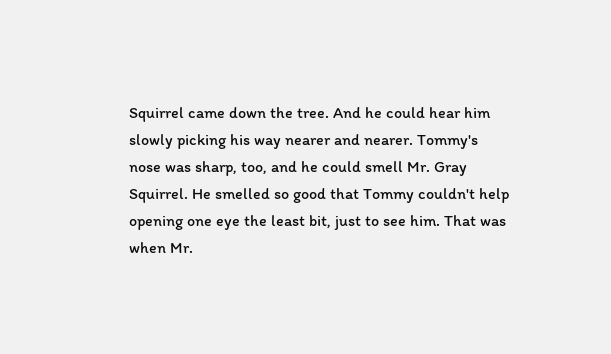Squirrel came down the tree. And he could hear him slowly picking his way nearer and nearer. Tommy's nose was sharp, too, and he could smell Mr. Gray Squirrel. He smelled so good that Tommy couldn't help opening one eye the least bit, just to see him. That was when Mr.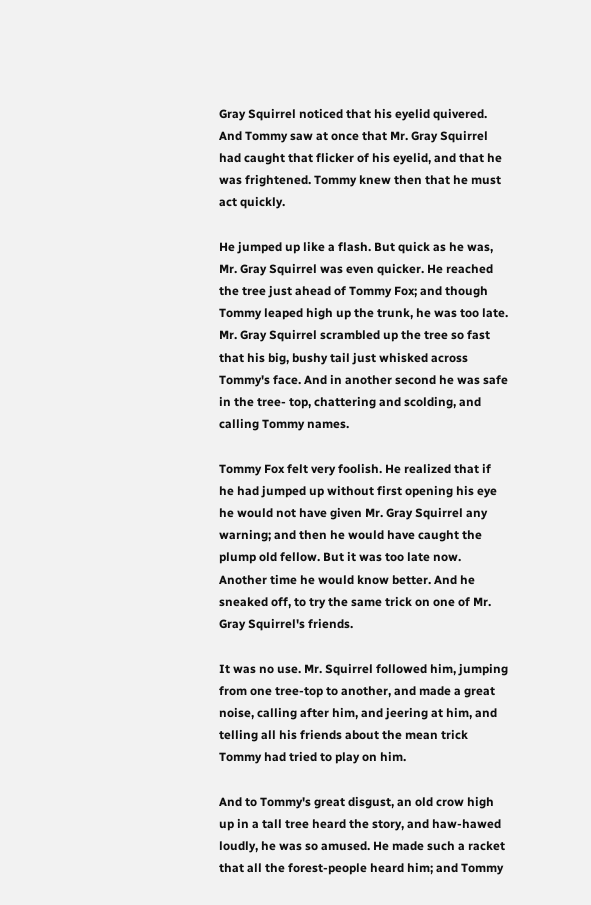Gray Squirrel noticed that his eyelid quivered. And Tommy saw at once that Mr. Gray Squirrel had caught that flicker of his eyelid, and that he was frightened. Tommy knew then that he must act quickly.

He jumped up like a flash. But quick as he was, Mr. Gray Squirrel was even quicker. He reached the tree just ahead of Tommy Fox; and though Tommy leaped high up the trunk, he was too late. Mr. Gray Squirrel scrambled up the tree so fast that his big, bushy tail just whisked across Tommy's face. And in another second he was safe in the tree- top, chattering and scolding, and calling Tommy names.

Tommy Fox felt very foolish. He realized that if he had jumped up without first opening his eye he would not have given Mr. Gray Squirrel any warning; and then he would have caught the plump old fellow. But it was too late now. Another time he would know better. And he sneaked off, to try the same trick on one of Mr. Gray Squirrel's friends.

It was no use. Mr. Squirrel followed him, jumping from one tree-top to another, and made a great noise, calling after him, and jeering at him, and telling all his friends about the mean trick Tommy had tried to play on him.

And to Tommy's great disgust, an old crow high up in a tall tree heard the story, and haw-hawed loudly, he was so amused. He made such a racket that all the forest-people heard him; and Tommy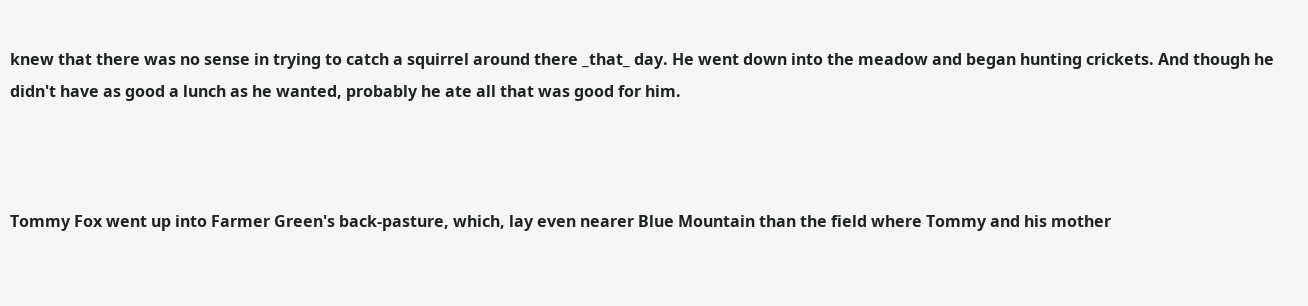knew that there was no sense in trying to catch a squirrel around there _that_ day. He went down into the meadow and began hunting crickets. And though he didn't have as good a lunch as he wanted, probably he ate all that was good for him.



Tommy Fox went up into Farmer Green's back-pasture, which, lay even nearer Blue Mountain than the field where Tommy and his mother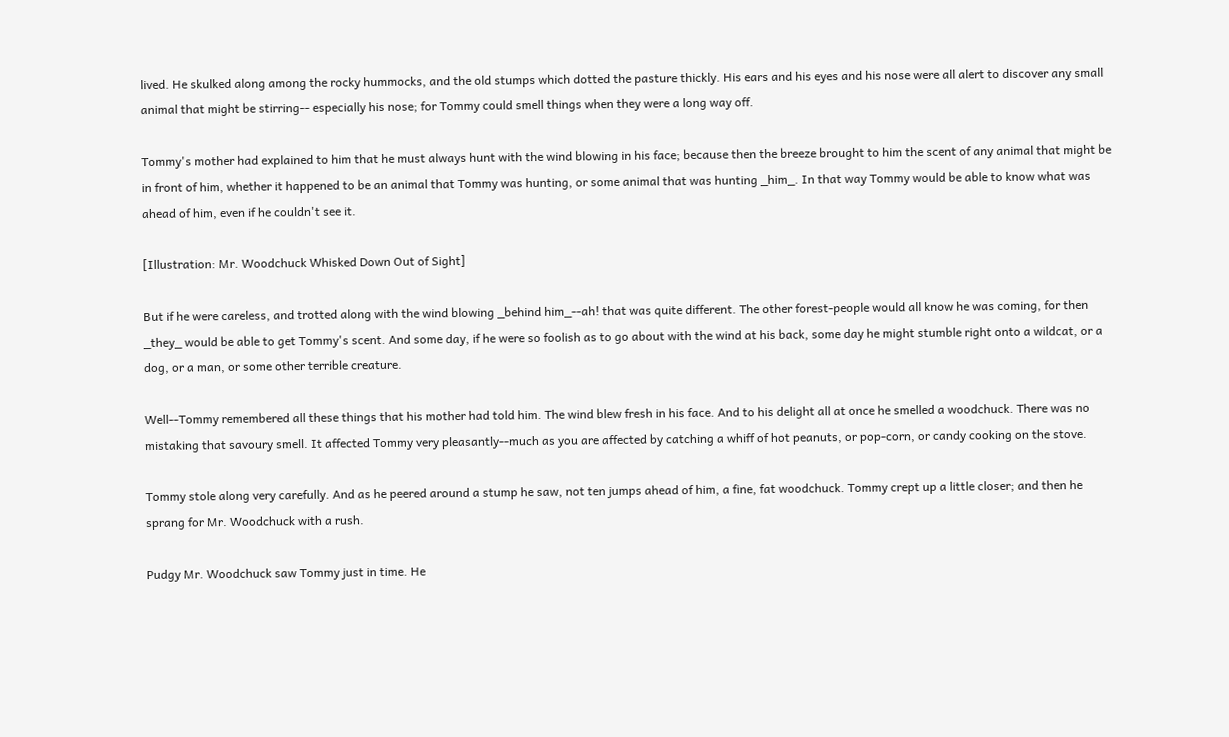lived. He skulked along among the rocky hummocks, and the old stumps which dotted the pasture thickly. His ears and his eyes and his nose were all alert to discover any small animal that might be stirring-- especially his nose; for Tommy could smell things when they were a long way off.

Tommy's mother had explained to him that he must always hunt with the wind blowing in his face; because then the breeze brought to him the scent of any animal that might be in front of him, whether it happened to be an animal that Tommy was hunting, or some animal that was hunting _him_. In that way Tommy would be able to know what was ahead of him, even if he couldn't see it.

[Illustration: Mr. Woodchuck Whisked Down Out of Sight]

But if he were careless, and trotted along with the wind blowing _behind him_--ah! that was quite different. The other forest-people would all know he was coming, for then _they_ would be able to get Tommy's scent. And some day, if he were so foolish as to go about with the wind at his back, some day he might stumble right onto a wildcat, or a dog, or a man, or some other terrible creature.

Well--Tommy remembered all these things that his mother had told him. The wind blew fresh in his face. And to his delight all at once he smelled a woodchuck. There was no mistaking that savoury smell. It affected Tommy very pleasantly--much as you are affected by catching a whiff of hot peanuts, or pop-corn, or candy cooking on the stove.

Tommy stole along very carefully. And as he peered around a stump he saw, not ten jumps ahead of him, a fine, fat woodchuck. Tommy crept up a little closer; and then he sprang for Mr. Woodchuck with a rush.

Pudgy Mr. Woodchuck saw Tommy just in time. He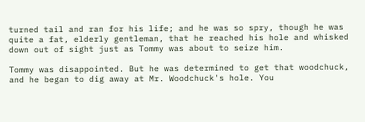turned tail and ran for his life; and he was so spry, though he was quite a fat, elderly gentleman, that he reached his hole and whisked down out of sight just as Tommy was about to seize him.

Tommy was disappointed. But he was determined to get that woodchuck, and he began to dig away at Mr. Woodchuck's hole. You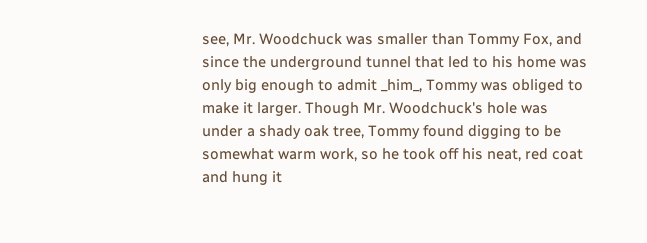see, Mr. Woodchuck was smaller than Tommy Fox, and since the underground tunnel that led to his home was only big enough to admit _him_, Tommy was obliged to make it larger. Though Mr. Woodchuck's hole was under a shady oak tree, Tommy found digging to be somewhat warm work, so he took off his neat, red coat and hung it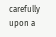carefully upon a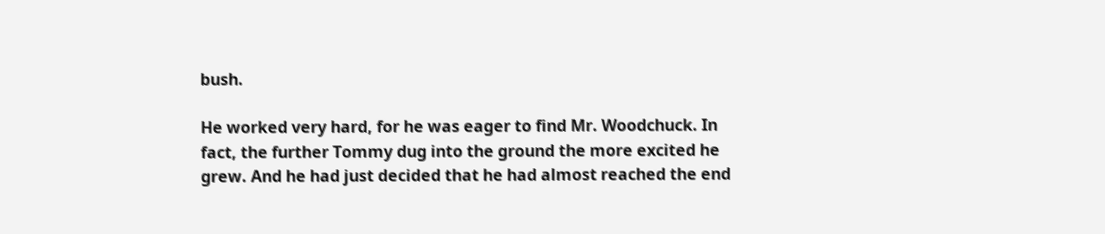bush.

He worked very hard, for he was eager to find Mr. Woodchuck. In fact, the further Tommy dug into the ground the more excited he grew. And he had just decided that he had almost reached the end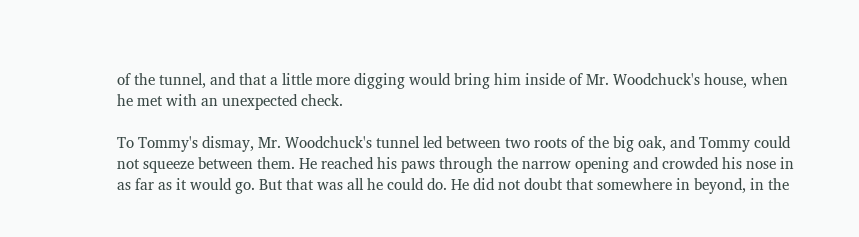of the tunnel, and that a little more digging would bring him inside of Mr. Woodchuck's house, when he met with an unexpected check.

To Tommy's dismay, Mr. Woodchuck's tunnel led between two roots of the big oak, and Tommy could not squeeze between them. He reached his paws through the narrow opening and crowded his nose in as far as it would go. But that was all he could do. He did not doubt that somewhere in beyond, in the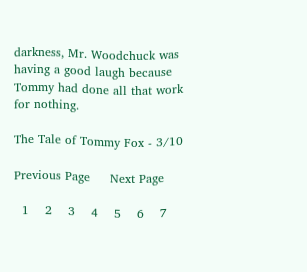darkness, Mr. Woodchuck was having a good laugh because Tommy had done all that work for nothing.

The Tale of Tommy Fox - 3/10

Previous Page     Next Page

  1    2    3    4    5    6    7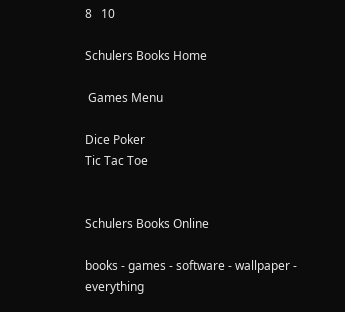8   10

Schulers Books Home

 Games Menu

Dice Poker
Tic Tac Toe


Schulers Books Online

books - games - software - wallpaper - everything